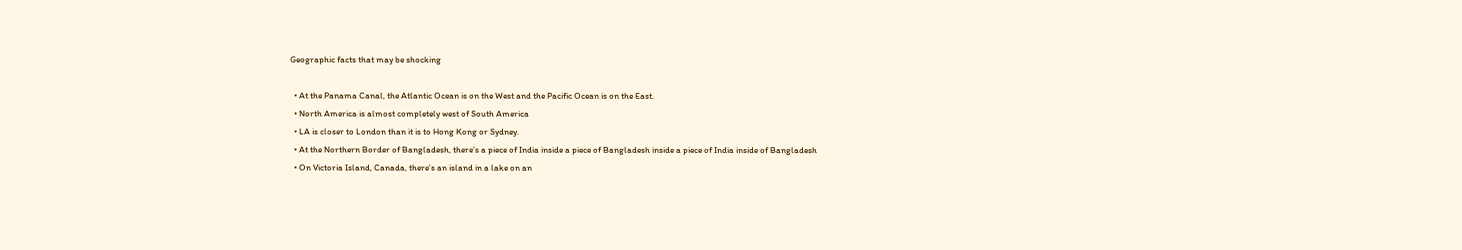Geographic facts that may be shocking

  • At the Panama Canal, the Atlantic Ocean is on the West and the Pacific Ocean is on the East.
  • North America is almost completely west of South America
  • LA is closer to London than it is to Hong Kong or Sydney.
  • At the Northern Border of Bangladesh, there’s a piece of India inside a piece of Bangladesh inside a piece of India inside of Bangladesh
  • On Victoria Island, Canada, there’s an island in a lake on an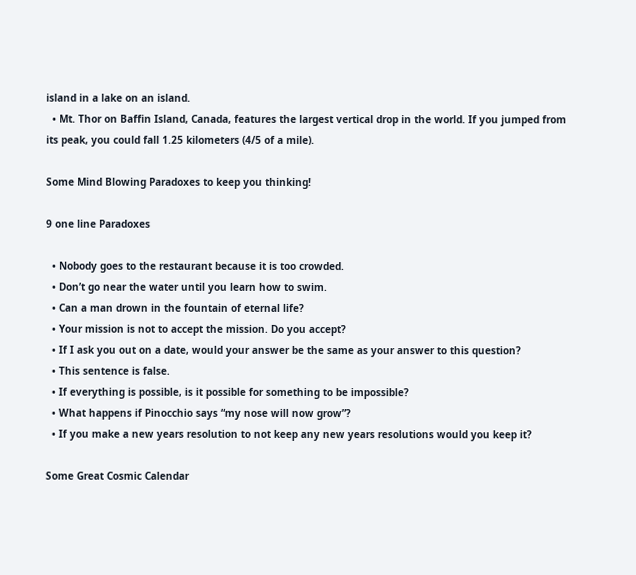island in a lake on an island.
  • Mt. Thor on Baffin Island, Canada, features the largest vertical drop in the world. If you jumped from its peak, you could fall 1.25 kilometers (4/5 of a mile).

Some Mind Blowing Paradoxes to keep you thinking!

9 one line Paradoxes

  • Nobody goes to the restaurant because it is too crowded.
  • Don’t go near the water until you learn how to swim.
  • Can a man drown in the fountain of eternal life?
  • Your mission is not to accept the mission. Do you accept?
  • If I ask you out on a date, would your answer be the same as your answer to this question?
  • This sentence is false.
  • If everything is possible, is it possible for something to be impossible?
  • What happens if Pinocchio says “my nose will now grow”?
  • If you make a new years resolution to not keep any new years resolutions would you keep it?

Some Great Cosmic Calendar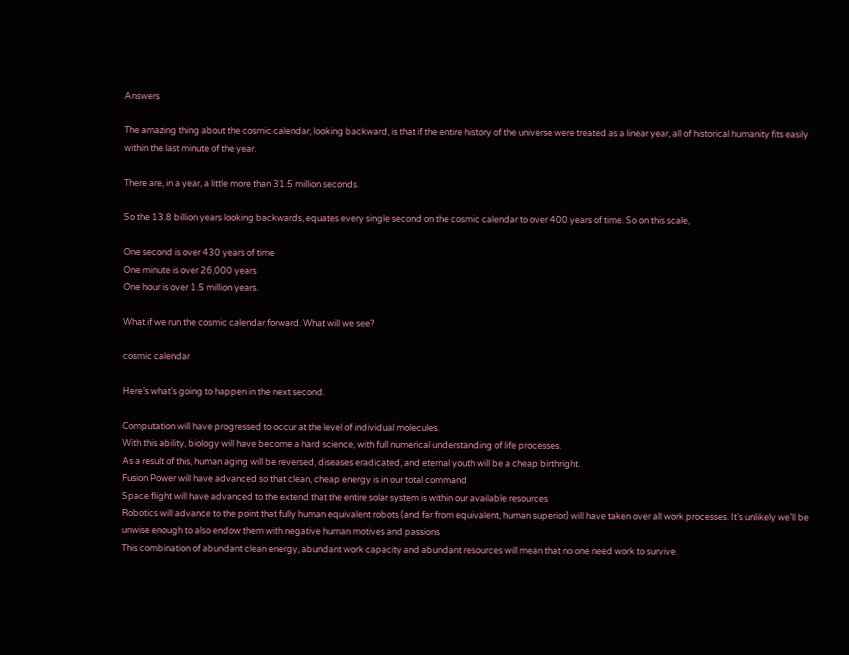Answers

The amazing thing about the cosmic calendar, looking backward, is that if the entire history of the universe were treated as a linear year, all of historical humanity fits easily within the last minute of the year.

There are, in a year, a little more than 31.5 million seconds.

So the 13.8 billion years looking backwards, equates every single second on the cosmic calendar to over 400 years of time. So on this scale,

One second is over 430 years of time
One minute is over 26,000 years
One hour is over 1.5 million years.

What if we run the cosmic calendar forward. What will we see?

cosmic calendar

Here’s what’s going to happen in the next second.

Computation will have progressed to occur at the level of individual molecules.
With this ability, biology will have become a hard science, with full numerical understanding of life processes.
As a result of this, human aging will be reversed, diseases eradicated, and eternal youth will be a cheap birthright.
Fusion Power will have advanced so that clean, cheap energy is in our total command
Space flight will have advanced to the extend that the entire solar system is within our available resources
Robotics will advance to the point that fully human equivalent robots (and far from equivalent, human superior) will have taken over all work processes. It’s unlikely we’ll be unwise enough to also endow them with negative human motives and passions
This combination of abundant clean energy, abundant work capacity and abundant resources will mean that no one need work to survive.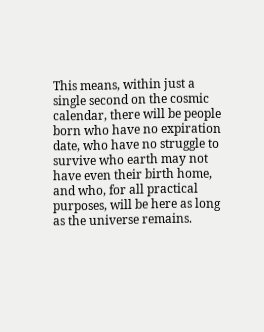This means, within just a single second on the cosmic calendar, there will be people born who have no expiration date, who have no struggle to survive who earth may not have even their birth home, and who, for all practical purposes, will be here as long as the universe remains.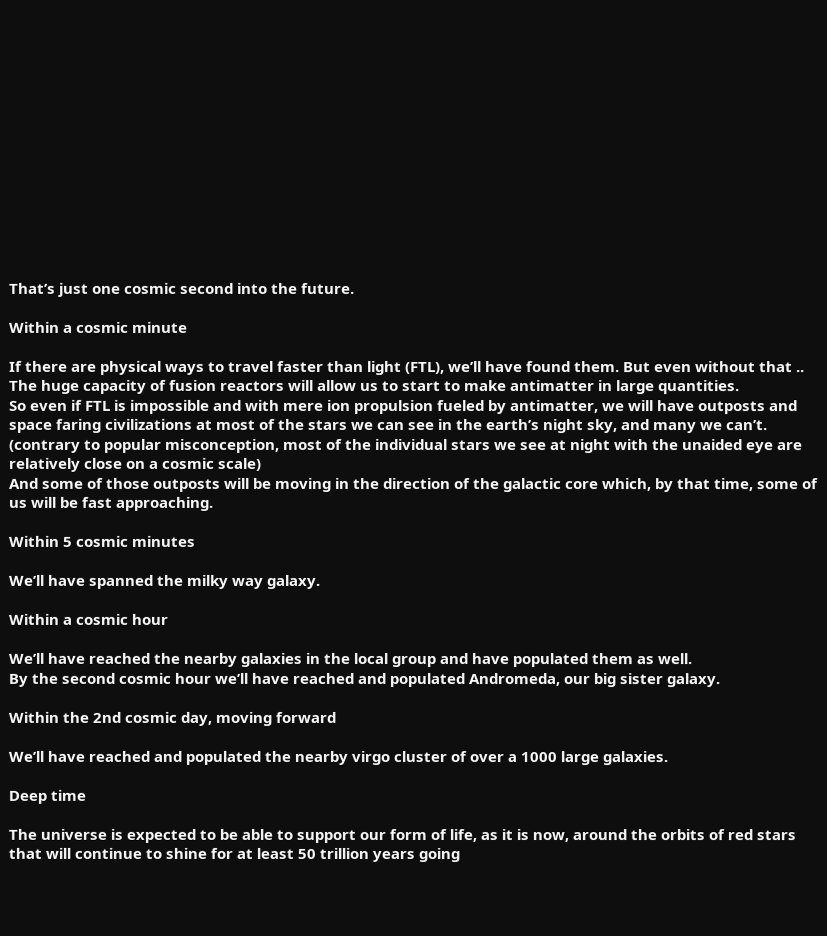That’s just one cosmic second into the future.

Within a cosmic minute

If there are physical ways to travel faster than light (FTL), we’ll have found them. But even without that ..
The huge capacity of fusion reactors will allow us to start to make antimatter in large quantities.
So even if FTL is impossible and with mere ion propulsion fueled by antimatter, we will have outposts and space faring civilizations at most of the stars we can see in the earth’s night sky, and many we can’t. (contrary to popular misconception, most of the individual stars we see at night with the unaided eye are relatively close on a cosmic scale)
And some of those outposts will be moving in the direction of the galactic core which, by that time, some of us will be fast approaching.

Within 5 cosmic minutes

We’ll have spanned the milky way galaxy.

Within a cosmic hour

We’ll have reached the nearby galaxies in the local group and have populated them as well.
By the second cosmic hour we’ll have reached and populated Andromeda, our big sister galaxy.

Within the 2nd cosmic day, moving forward

We’ll have reached and populated the nearby virgo cluster of over a 1000 large galaxies.

Deep time

The universe is expected to be able to support our form of life, as it is now, around the orbits of red stars that will continue to shine for at least 50 trillion years going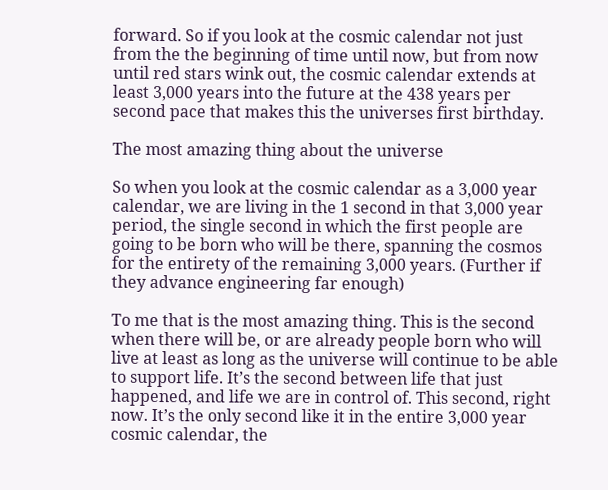forward. So if you look at the cosmic calendar not just from the the beginning of time until now, but from now until red stars wink out, the cosmic calendar extends at least 3,000 years into the future at the 438 years per second pace that makes this the universes first birthday.

The most amazing thing about the universe

So when you look at the cosmic calendar as a 3,000 year calendar, we are living in the 1 second in that 3,000 year period, the single second in which the first people are going to be born who will be there, spanning the cosmos for the entirety of the remaining 3,000 years. (Further if they advance engineering far enough)

To me that is the most amazing thing. This is the second when there will be, or are already people born who will live at least as long as the universe will continue to be able to support life. It’s the second between life that just happened, and life we are in control of. This second, right now. It’s the only second like it in the entire 3,000 year cosmic calendar, the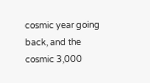cosmic year going back, and the cosmic 3,000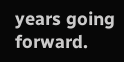years going forward.